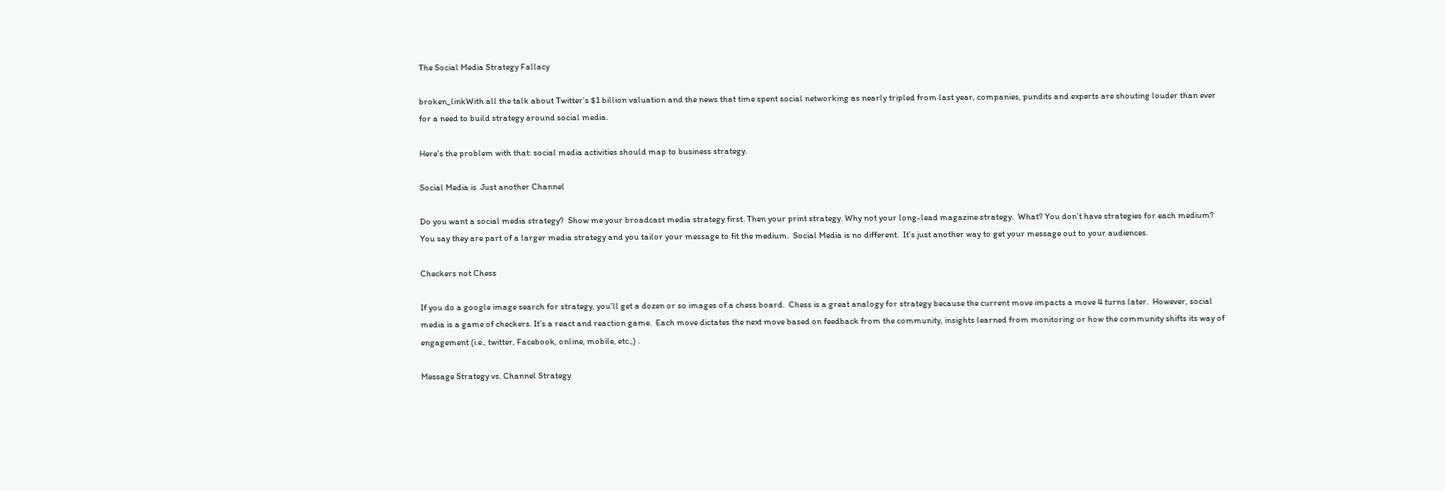The Social Media Strategy Fallacy

broken_linkWith all the talk about Twitter’s $1 billion valuation and the news that time spent social networking as nearly tripled from last year, companies, pundits and experts are shouting louder than ever for a need to build strategy around social media.

Here’s the problem with that: social media activities should map to business strategy.

Social Media is  Just another Channel

Do you want a social media strategy?  Show me your broadcast media strategy first. Then your print strategy. Why not your long-lead magazine strategy.  What? You don’t have strategies for each medium? You say they are part of a larger media strategy and you tailor your message to fit the medium.  Social Media is no different.  It’s just another way to get your message out to your audiences.

Checkers not Chess

If you do a google image search for strategy, you’ll get a dozen or so images of a chess board.  Chess is a great analogy for strategy because the current move impacts a move 4 turns later.  However, social media is a game of checkers. It’s a react and reaction game.  Each move dictates the next move based on feedback from the community, insights learned from monitoring or how the community shifts its way of engagement (i.e., twitter, Facebook, online, mobile, etc.,) .

Message Strategy vs. Channel Strategy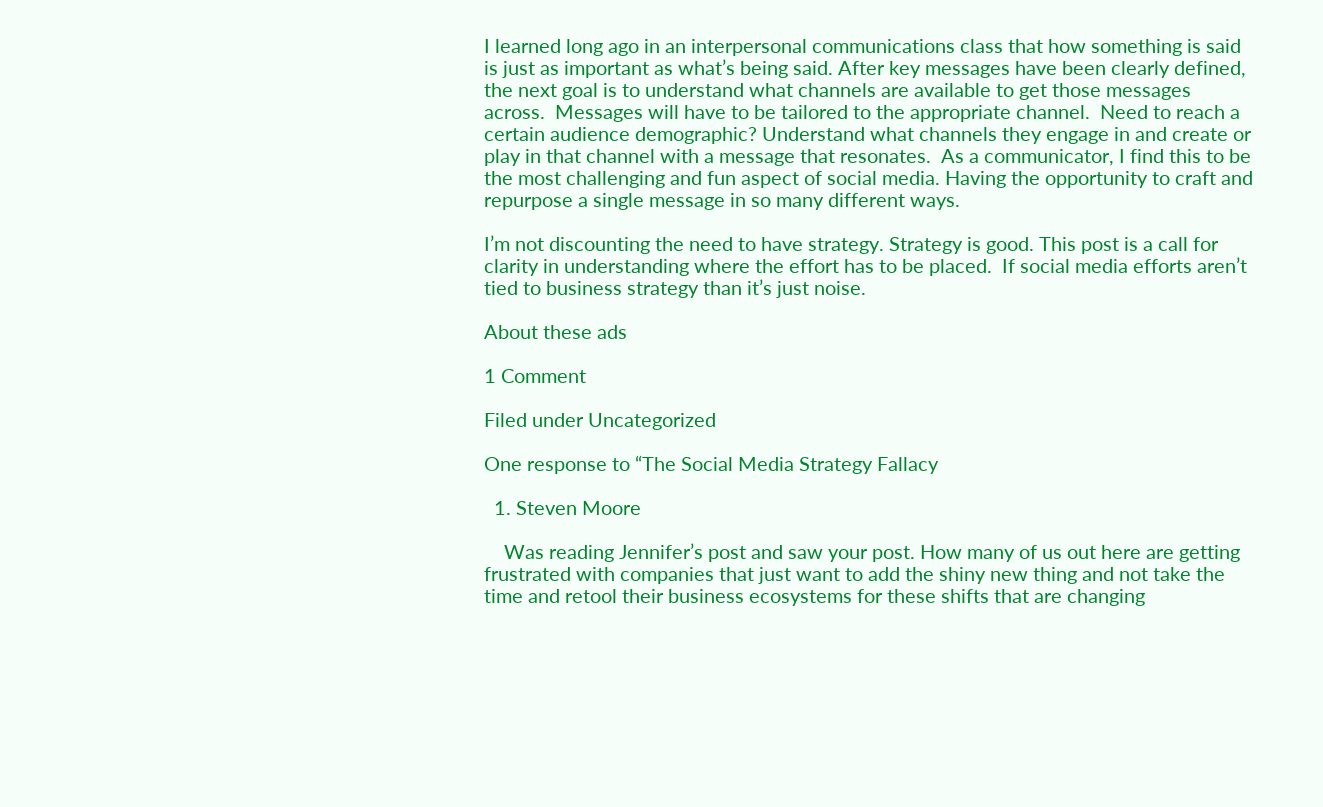I learned long ago in an interpersonal communications class that how something is said is just as important as what’s being said. After key messages have been clearly defined, the next goal is to understand what channels are available to get those messages across.  Messages will have to be tailored to the appropriate channel.  Need to reach a certain audience demographic? Understand what channels they engage in and create or play in that channel with a message that resonates.  As a communicator, I find this to be the most challenging and fun aspect of social media. Having the opportunity to craft and repurpose a single message in so many different ways.

I’m not discounting the need to have strategy. Strategy is good. This post is a call for clarity in understanding where the effort has to be placed.  If social media efforts aren’t tied to business strategy than it’s just noise.

About these ads

1 Comment

Filed under Uncategorized

One response to “The Social Media Strategy Fallacy

  1. Steven Moore

    Was reading Jennifer’s post and saw your post. How many of us out here are getting frustrated with companies that just want to add the shiny new thing and not take the time and retool their business ecosystems for these shifts that are changing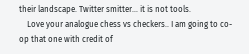their landscape. Twitter smitter… it is not tools.
    Love your analogue chess vs checkers.. I am going to co-op that one with credit of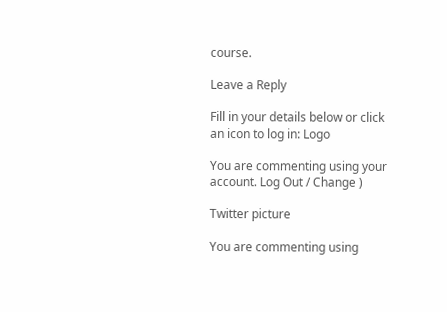course.

Leave a Reply

Fill in your details below or click an icon to log in: Logo

You are commenting using your account. Log Out / Change )

Twitter picture

You are commenting using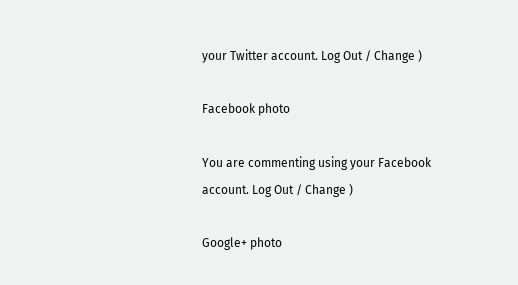your Twitter account. Log Out / Change )

Facebook photo

You are commenting using your Facebook account. Log Out / Change )

Google+ photo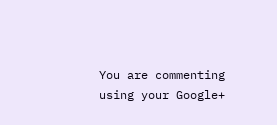You are commenting using your Google+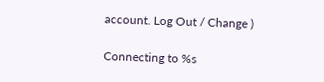account. Log Out / Change )

Connecting to %s